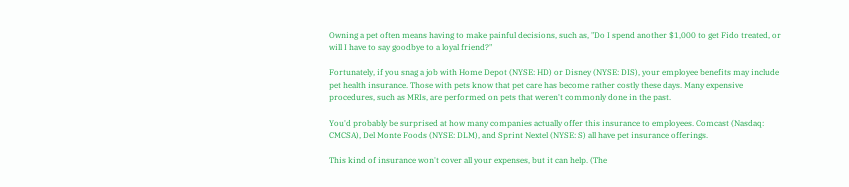Owning a pet often means having to make painful decisions, such as, "Do I spend another $1,000 to get Fido treated, or will I have to say goodbye to a loyal friend?"

Fortunately, if you snag a job with Home Depot (NYSE: HD) or Disney (NYSE: DIS), your employee benefits may include pet health insurance. Those with pets know that pet care has become rather costly these days. Many expensive procedures, such as MRIs, are performed on pets that weren't commonly done in the past.

You'd probably be surprised at how many companies actually offer this insurance to employees. Comcast (Nasdaq: CMCSA), Del Monte Foods (NYSE: DLM), and Sprint Nextel (NYSE: S) all have pet insurance offerings.

This kind of insurance won't cover all your expenses, but it can help. (The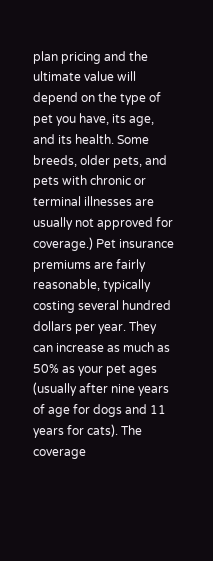plan pricing and the ultimate value will depend on the type of pet you have, its age, and its health. Some breeds, older pets, and pets with chronic or terminal illnesses are usually not approved for coverage.) Pet insurance premiums are fairly reasonable, typically costing several hundred dollars per year. They can increase as much as 50% as your pet ages (usually after nine years of age for dogs and 11 years for cats). The coverage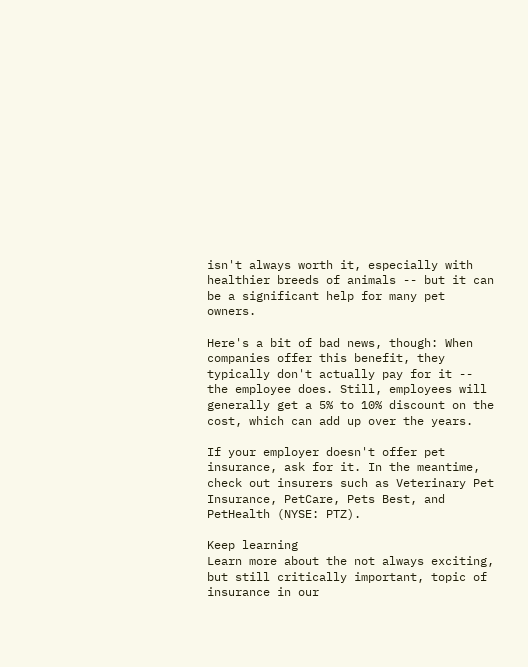isn't always worth it, especially with healthier breeds of animals -- but it can be a significant help for many pet owners.

Here's a bit of bad news, though: When companies offer this benefit, they typically don't actually pay for it -- the employee does. Still, employees will generally get a 5% to 10% discount on the cost, which can add up over the years.

If your employer doesn't offer pet insurance, ask for it. In the meantime, check out insurers such as Veterinary Pet Insurance, PetCare, Pets Best, and PetHealth (NYSE: PTZ).

Keep learning
Learn more about the not always exciting, but still critically important, topic of insurance in our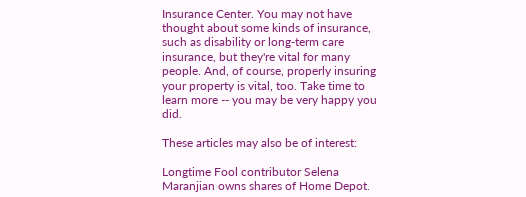Insurance Center. You may not have thought about some kinds of insurance, such as disability or long-term care insurance, but they're vital for many people. And, of course, properly insuring your property is vital, too. Take time to learn more -- you may be very happy you did.

These articles may also be of interest:

Longtime Fool contributor Selena Maranjian owns shares of Home Depot.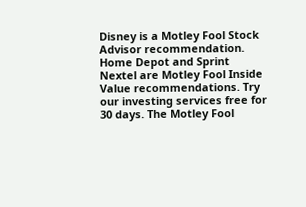Disney is a Motley Fool Stock Advisor recommendation. Home Depot and Sprint Nextel are Motley Fool Inside Value recommendations. Try our investing services free for 30 days. The Motley Fool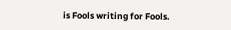is Fools writing for Fools.